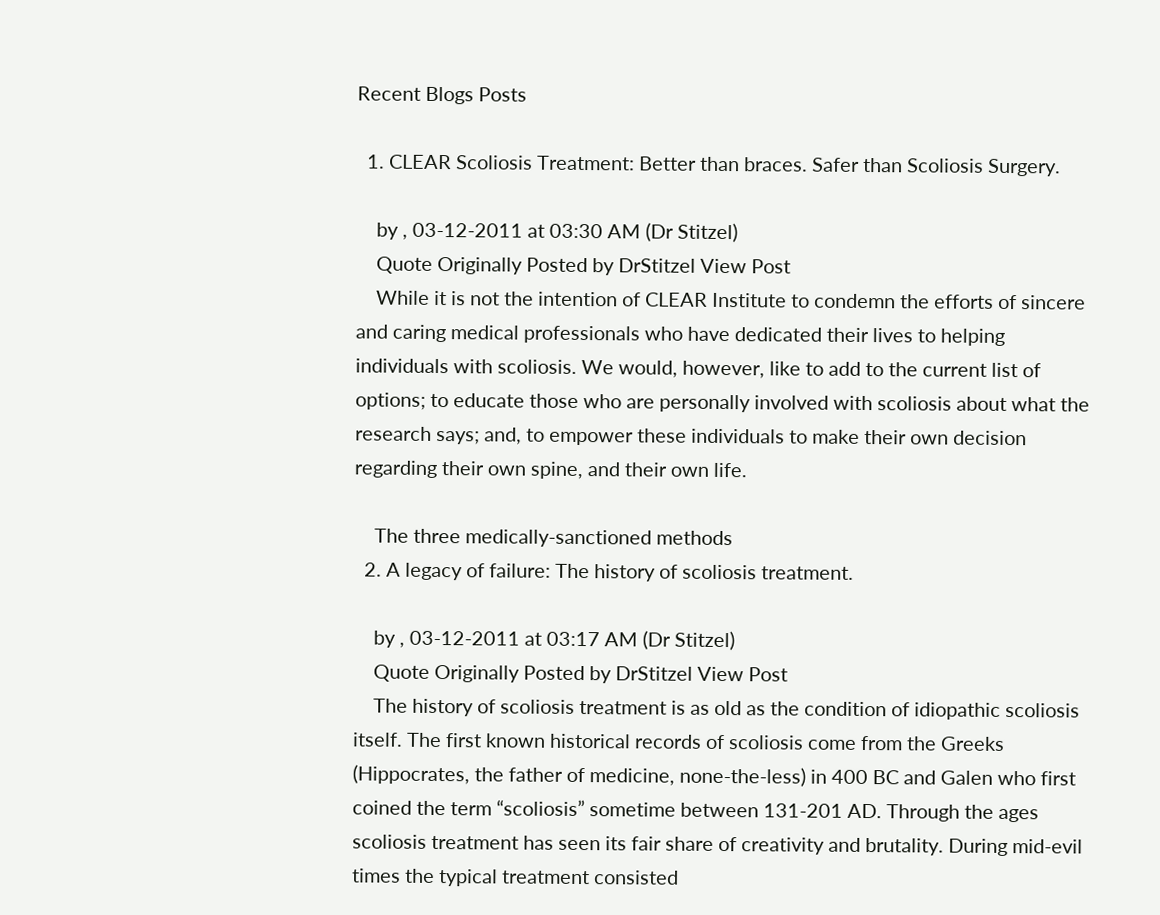Recent Blogs Posts

  1. CLEAR Scoliosis Treatment: Better than braces. Safer than Scoliosis Surgery.

    by , 03-12-2011 at 03:30 AM (Dr Stitzel)
    Quote Originally Posted by DrStitzel View Post
    While it is not the intention of CLEAR Institute to condemn the efforts of sincere and caring medical professionals who have dedicated their lives to helping individuals with scoliosis. We would, however, like to add to the current list of options; to educate those who are personally involved with scoliosis about what the research says; and, to empower these individuals to make their own decision regarding their own spine, and their own life.

    The three medically-sanctioned methods
  2. A legacy of failure: The history of scoliosis treatment.

    by , 03-12-2011 at 03:17 AM (Dr Stitzel)
    Quote Originally Posted by DrStitzel View Post
    The history of scoliosis treatment is as old as the condition of idiopathic scoliosis itself. The first known historical records of scoliosis come from the Greeks (Hippocrates, the father of medicine, none-the-less) in 400 BC and Galen who first coined the term “scoliosis” sometime between 131-201 AD. Through the ages scoliosis treatment has seen its fair share of creativity and brutality. During mid-evil times the typical treatment consisted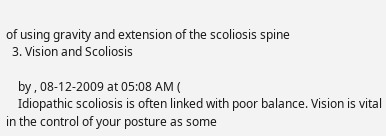of using gravity and extension of the scoliosis spine
  3. Vision and Scoliosis

    by , 08-12-2009 at 05:08 AM (
    Idiopathic scoliosis is often linked with poor balance. Vision is vital in the control of your posture as some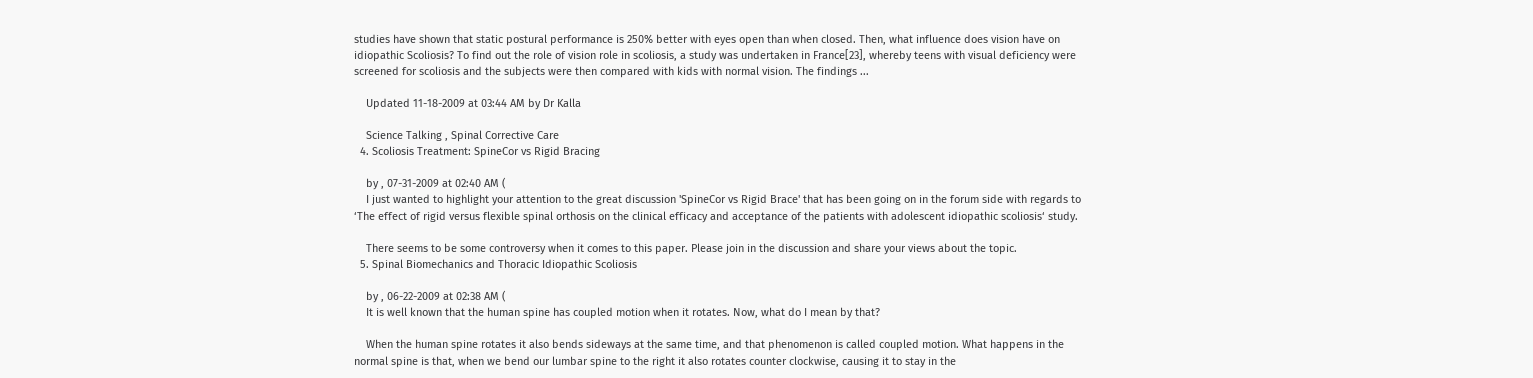studies have shown that static postural performance is 250% better with eyes open than when closed. Then, what influence does vision have on idiopathic Scoliosis? To find out the role of vision role in scoliosis, a study was undertaken in France[23], whereby teens with visual deficiency were screened for scoliosis and the subjects were then compared with kids with normal vision. The findings ...

    Updated 11-18-2009 at 03:44 AM by Dr Kalla

    Science Talking , Spinal Corrective Care
  4. Scoliosis Treatment: SpineCor vs Rigid Bracing

    by , 07-31-2009 at 02:40 AM (
    I just wanted to highlight your attention to the great discussion 'SpineCor vs Rigid Brace' that has been going on in the forum side with regards to ‘The effect of rigid versus flexible spinal orthosis on the clinical efficacy and acceptance of the patients with adolescent idiopathic scoliosis‘ study.

    There seems to be some controversy when it comes to this paper. Please join in the discussion and share your views about the topic.
  5. Spinal Biomechanics and Thoracic Idiopathic Scoliosis

    by , 06-22-2009 at 02:38 AM (
    It is well known that the human spine has coupled motion when it rotates. Now, what do I mean by that?

    When the human spine rotates it also bends sideways at the same time, and that phenomenon is called coupled motion. What happens in the normal spine is that, when we bend our lumbar spine to the right it also rotates counter clockwise, causing it to stay in the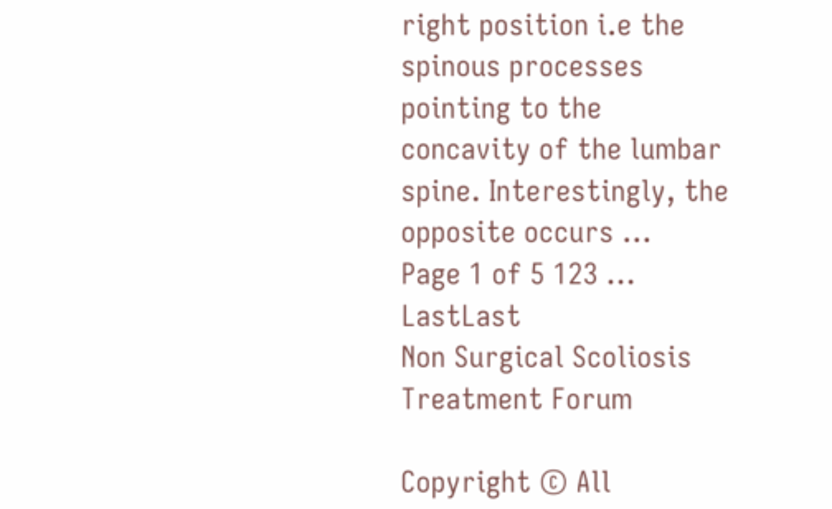right position i.e the spinous processes pointing to the concavity of the lumbar spine. Interestingly, the opposite occurs ...
Page 1 of 5 123 ... LastLast
Non Surgical Scoliosis Treatment Forum

Copyright © All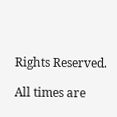Rights Reserved.

All times are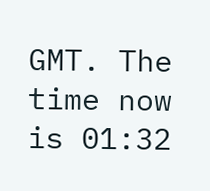GMT. The time now is 01:32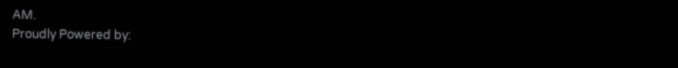AM.
Proudly Powered by: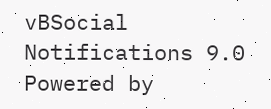vBSocial Notifications 9.0
Powered by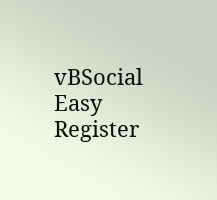vBSocial Easy Register